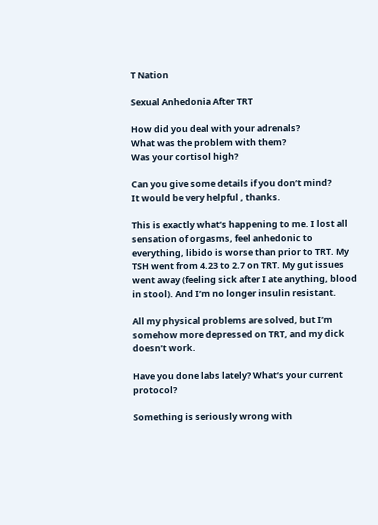T Nation

Sexual Anhedonia After TRT

How did you deal with your adrenals?
What was the problem with them?
Was your cortisol high?

Can you give some details if you don’t mind?
It would be very helpful , thanks.

This is exactly what’s happening to me. I lost all sensation of orgasms, feel anhedonic to everything, libido is worse than prior to TRT. My TSH went from 4.23 to 2.7 on TRT. My gut issues went away (feeling sick after I ate anything, blood in stool). And I’m no longer insulin resistant.

All my physical problems are solved, but I’m somehow more depressed on TRT, and my dick doesn’t work.

Have you done labs lately? What’s your current protocol?

Something is seriously wrong with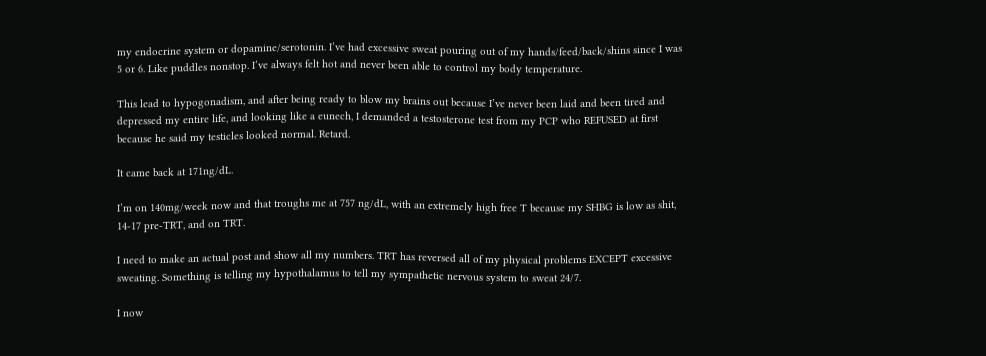my endocrine system or dopamine/serotonin. I’ve had excessive sweat pouring out of my hands/feed/back/shins since I was 5 or 6. Like puddles nonstop. I’ve always felt hot and never been able to control my body temperature.

This lead to hypogonadism, and after being ready to blow my brains out because I’ve never been laid and been tired and depressed my entire life, and looking like a eunech, I demanded a testosterone test from my PCP who REFUSED at first because he said my testicles looked normal. Retard.

It came back at 171ng/dL.

I’m on 140mg/week now and that troughs me at 757 ng/dL, with an extremely high free T because my SHBG is low as shit, 14-17 pre-TRT, and on TRT.

I need to make an actual post and show all my numbers. TRT has reversed all of my physical problems EXCEPT excessive sweating. Something is telling my hypothalamus to tell my sympathetic nervous system to sweat 24/7.

I now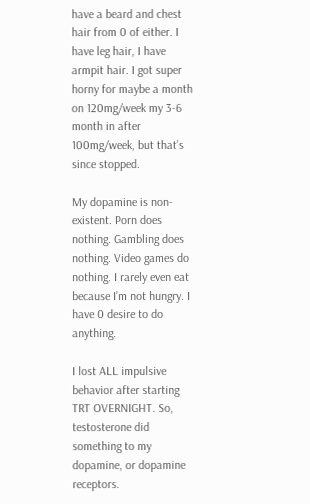have a beard and chest hair from 0 of either. I have leg hair, I have armpit hair. I got super horny for maybe a month on 120mg/week my 3-6 month in after 100mg/week, but that’s since stopped.

My dopamine is non-existent. Porn does nothing. Gambling does nothing. Video games do nothing. I rarely even eat because I’m not hungry. I have 0 desire to do anything.

I lost ALL impulsive behavior after starting TRT OVERNIGHT. So, testosterone did something to my dopamine, or dopamine receptors.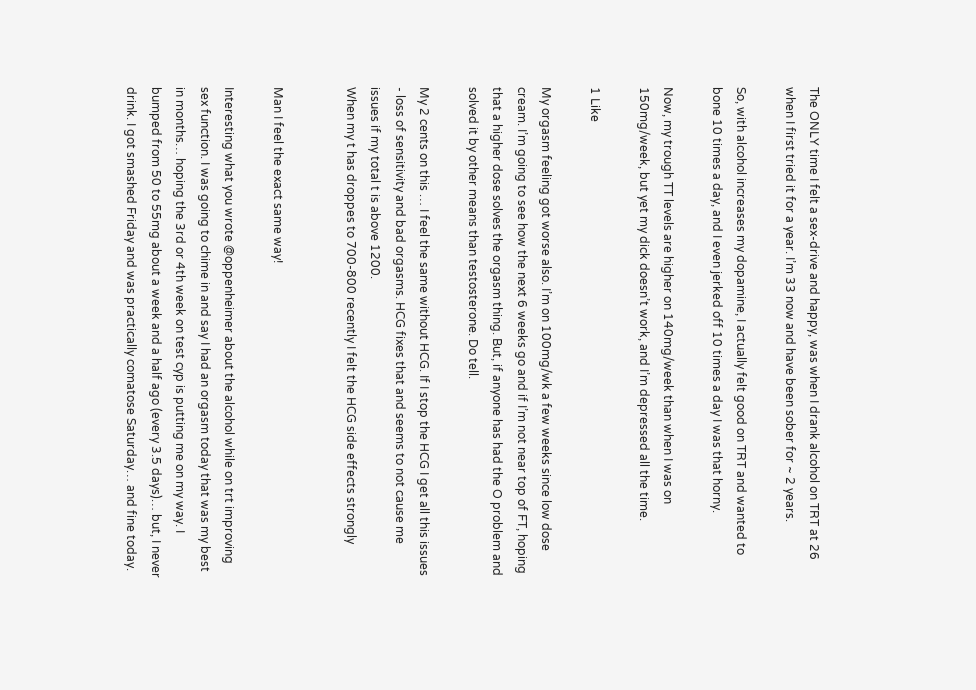The ONLY time I felt a sex-drive and happy, was when I drank alcohol on TRT at 26 when I first tried it for a year. I’m 33 now and have been sober for ~ 2 years.

So, with alcohol increases my dopamine, I actually felt good on TRT and wanted to bone 10 times a day, and I even jerked off 10 times a day I was that horny.

Now, my trough TT levels are higher on 140mg/week than when I was on 150mg/week, but yet my dick doesn’t work, and I’m depressed all the time.

1 Like

My orgasm feeling got worse also. I’m on 100mg/wk a few weeks since low dose cream. I’m going to see how the next 6 weeks go and if I’m not near top of FT, hoping that a higher dose solves the orgasm thing. But, if anyone has had the O problem and solved it by other means than testosterone. Do tell.

My 2 cents on this … I feel the same without HCG. If I stop the HCG I get all this issues - loss of sensitivity and bad orgasms. HCG fixes that and seems to not cause me issues if my total t is above 1200.
When my t has droppes to 700-800 recently I felt the HCG side effects strongly


Man I feel the exact same way!

Interesting what you wrote @oppenheimer about the alcohol while on trt improving sex function. I was going to chime in and say I had an orgasm today that was my best in months… hoping the 3rd or 4th week on test cyp is putting me on my way. I bumped from 50 to 55mg about a week and a half ago (every 3.5 days)… but, I never drink. I got smashed Friday and was practically comatose Saturday… and fine today.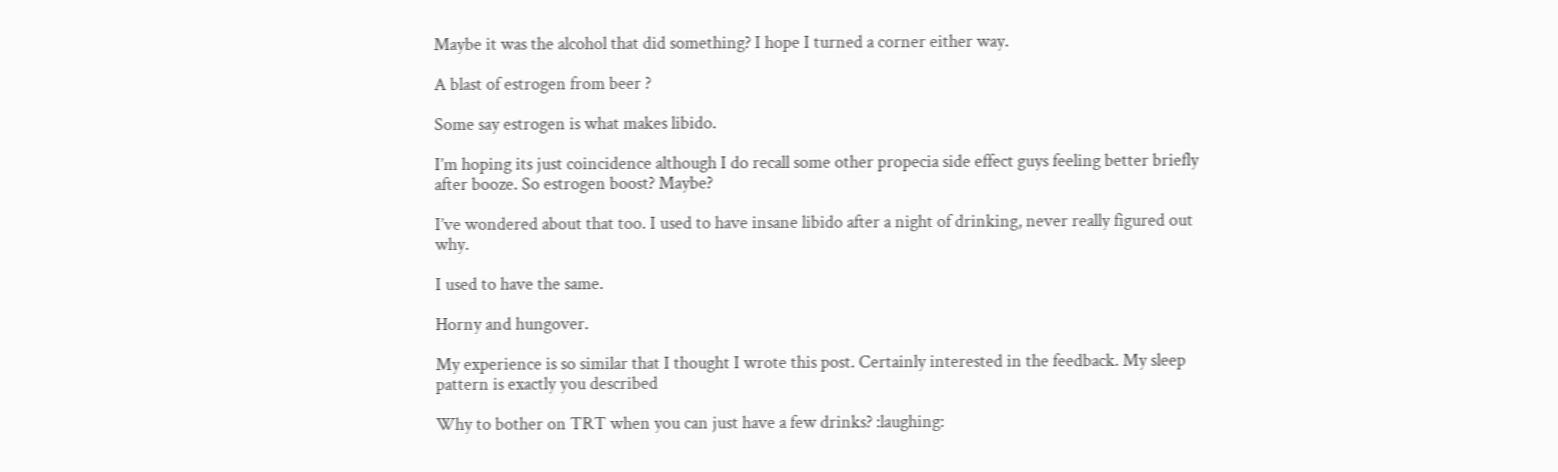Maybe it was the alcohol that did something? I hope I turned a corner either way.

A blast of estrogen from beer ?

Some say estrogen is what makes libido.

I’m hoping its just coincidence although I do recall some other propecia side effect guys feeling better briefly after booze. So estrogen boost? Maybe?

I’ve wondered about that too. I used to have insane libido after a night of drinking, never really figured out why.

I used to have the same.

Horny and hungover.

My experience is so similar that I thought I wrote this post. Certainly interested in the feedback. My sleep pattern is exactly you described

Why to bother on TRT when you can just have a few drinks? :laughing: